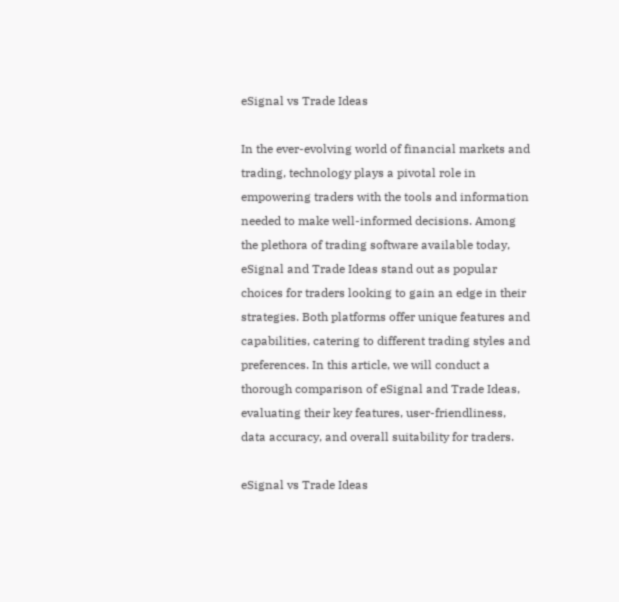eSignal vs Trade Ideas

In the ever-evolving world of financial markets and trading, technology plays a pivotal role in empowering traders with the tools and information needed to make well-informed decisions. Among the plethora of trading software available today, eSignal and Trade Ideas stand out as popular choices for traders looking to gain an edge in their strategies. Both platforms offer unique features and capabilities, catering to different trading styles and preferences. In this article, we will conduct a thorough comparison of eSignal and Trade Ideas, evaluating their key features, user-friendliness, data accuracy, and overall suitability for traders.

eSignal vs Trade Ideas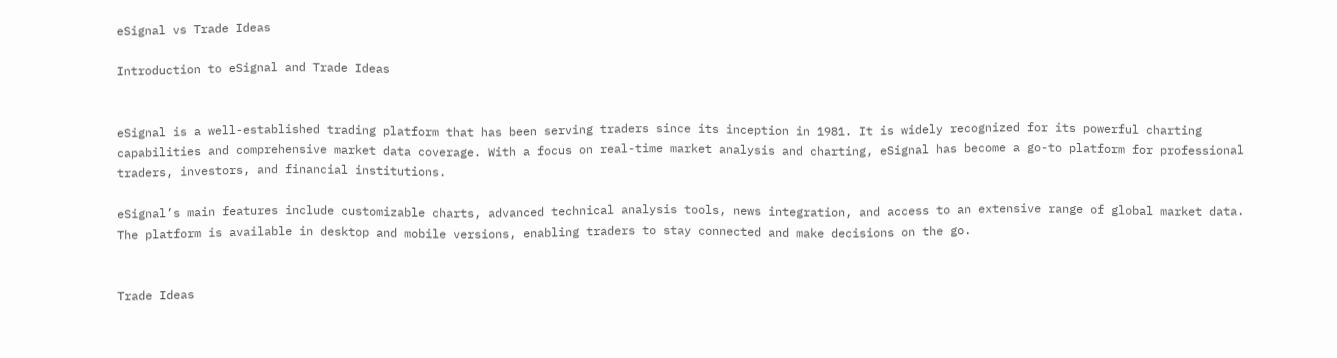eSignal vs Trade Ideas

Introduction to eSignal and Trade Ideas


eSignal is a well-established trading platform that has been serving traders since its inception in 1981. It is widely recognized for its powerful charting capabilities and comprehensive market data coverage. With a focus on real-time market analysis and charting, eSignal has become a go-to platform for professional traders, investors, and financial institutions.

eSignal’s main features include customizable charts, advanced technical analysis tools, news integration, and access to an extensive range of global market data. The platform is available in desktop and mobile versions, enabling traders to stay connected and make decisions on the go.


Trade Ideas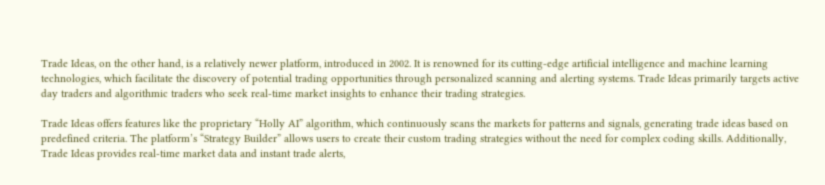Trade Ideas, on the other hand, is a relatively newer platform, introduced in 2002. It is renowned for its cutting-edge artificial intelligence and machine learning technologies, which facilitate the discovery of potential trading opportunities through personalized scanning and alerting systems. Trade Ideas primarily targets active day traders and algorithmic traders who seek real-time market insights to enhance their trading strategies.

Trade Ideas offers features like the proprietary “Holly AI” algorithm, which continuously scans the markets for patterns and signals, generating trade ideas based on predefined criteria. The platform’s “Strategy Builder” allows users to create their custom trading strategies without the need for complex coding skills. Additionally, Trade Ideas provides real-time market data and instant trade alerts,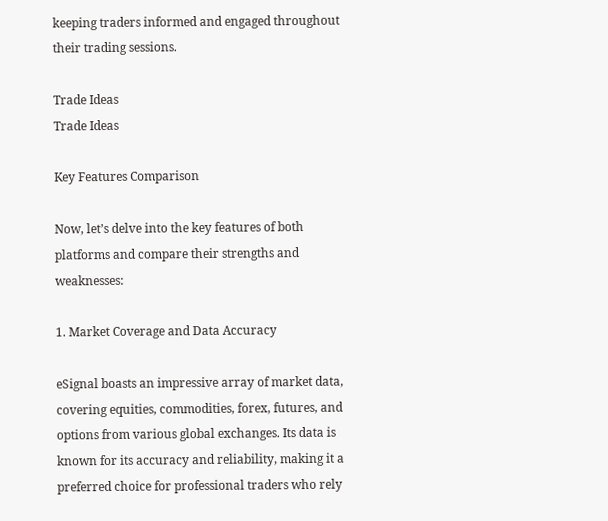keeping traders informed and engaged throughout their trading sessions.

Trade Ideas
Trade Ideas

Key Features Comparison

Now, let’s delve into the key features of both platforms and compare their strengths and weaknesses:

1. Market Coverage and Data Accuracy

eSignal boasts an impressive array of market data, covering equities, commodities, forex, futures, and options from various global exchanges. Its data is known for its accuracy and reliability, making it a preferred choice for professional traders who rely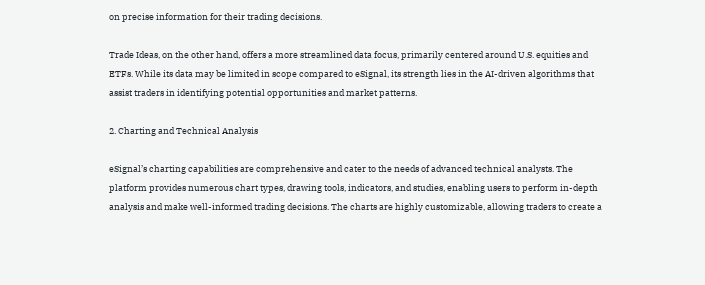on precise information for their trading decisions.

Trade Ideas, on the other hand, offers a more streamlined data focus, primarily centered around U.S. equities and ETFs. While its data may be limited in scope compared to eSignal, its strength lies in the AI-driven algorithms that assist traders in identifying potential opportunities and market patterns.

2. Charting and Technical Analysis

eSignal’s charting capabilities are comprehensive and cater to the needs of advanced technical analysts. The platform provides numerous chart types, drawing tools, indicators, and studies, enabling users to perform in-depth analysis and make well-informed trading decisions. The charts are highly customizable, allowing traders to create a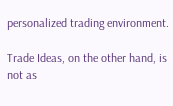personalized trading environment.

Trade Ideas, on the other hand, is not as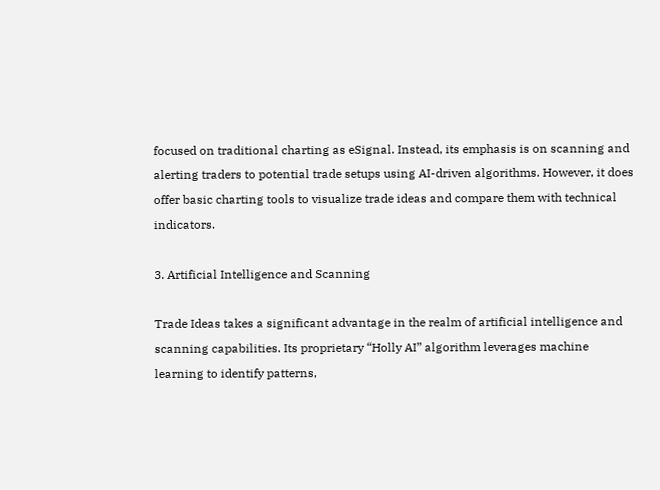focused on traditional charting as eSignal. Instead, its emphasis is on scanning and alerting traders to potential trade setups using AI-driven algorithms. However, it does offer basic charting tools to visualize trade ideas and compare them with technical indicators.

3. Artificial Intelligence and Scanning

Trade Ideas takes a significant advantage in the realm of artificial intelligence and scanning capabilities. Its proprietary “Holly AI” algorithm leverages machine learning to identify patterns,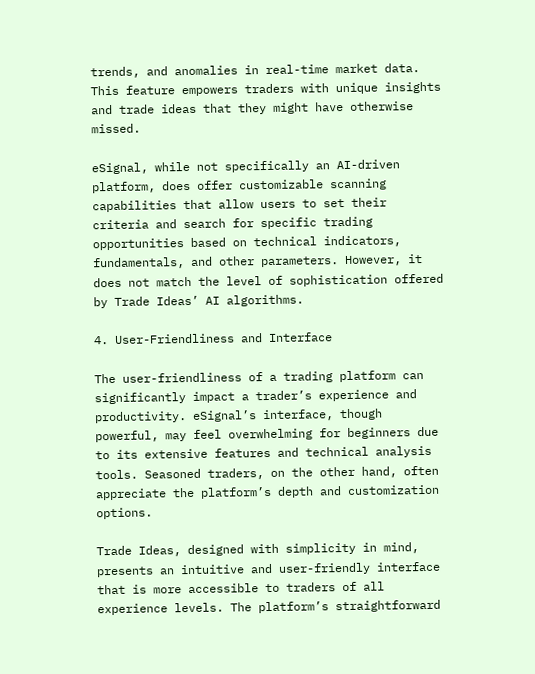trends, and anomalies in real-time market data. This feature empowers traders with unique insights and trade ideas that they might have otherwise missed.

eSignal, while not specifically an AI-driven platform, does offer customizable scanning capabilities that allow users to set their criteria and search for specific trading opportunities based on technical indicators, fundamentals, and other parameters. However, it does not match the level of sophistication offered by Trade Ideas’ AI algorithms.

4. User-Friendliness and Interface

The user-friendliness of a trading platform can significantly impact a trader’s experience and productivity. eSignal’s interface, though powerful, may feel overwhelming for beginners due to its extensive features and technical analysis tools. Seasoned traders, on the other hand, often appreciate the platform’s depth and customization options.

Trade Ideas, designed with simplicity in mind, presents an intuitive and user-friendly interface that is more accessible to traders of all experience levels. The platform’s straightforward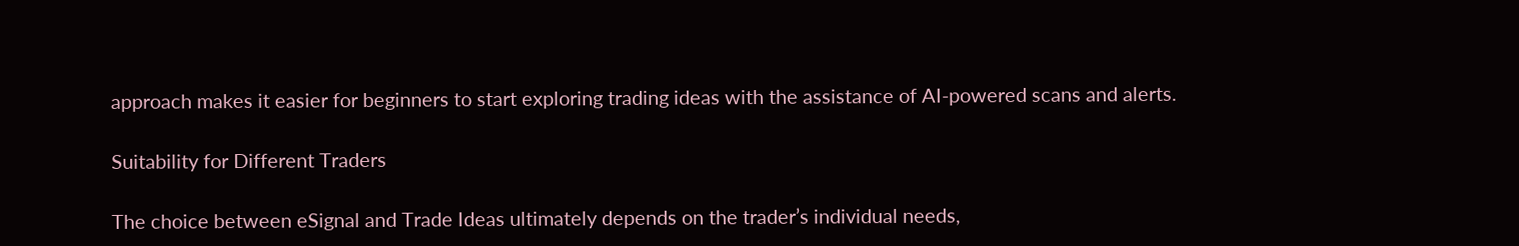approach makes it easier for beginners to start exploring trading ideas with the assistance of AI-powered scans and alerts.

Suitability for Different Traders

The choice between eSignal and Trade Ideas ultimately depends on the trader’s individual needs,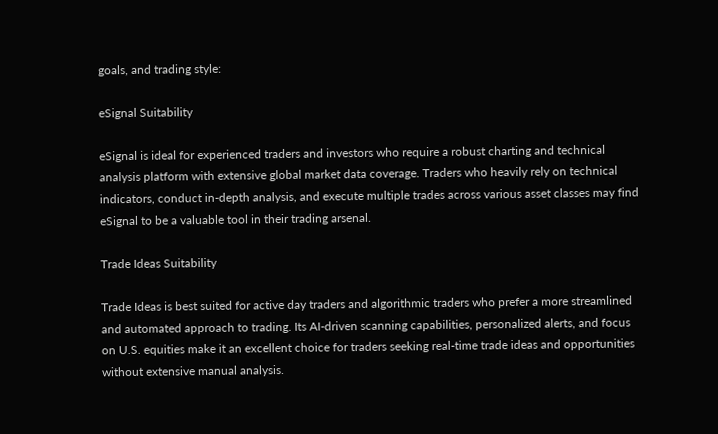goals, and trading style:

eSignal Suitability

eSignal is ideal for experienced traders and investors who require a robust charting and technical analysis platform with extensive global market data coverage. Traders who heavily rely on technical indicators, conduct in-depth analysis, and execute multiple trades across various asset classes may find eSignal to be a valuable tool in their trading arsenal.

Trade Ideas Suitability

Trade Ideas is best suited for active day traders and algorithmic traders who prefer a more streamlined and automated approach to trading. Its AI-driven scanning capabilities, personalized alerts, and focus on U.S. equities make it an excellent choice for traders seeking real-time trade ideas and opportunities without extensive manual analysis.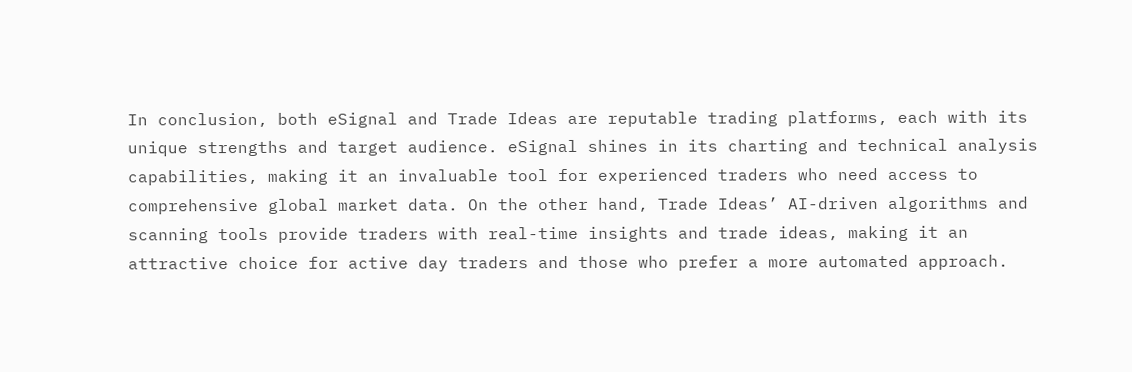In conclusion, both eSignal and Trade Ideas are reputable trading platforms, each with its unique strengths and target audience. eSignal shines in its charting and technical analysis capabilities, making it an invaluable tool for experienced traders who need access to comprehensive global market data. On the other hand, Trade Ideas’ AI-driven algorithms and scanning tools provide traders with real-time insights and trade ideas, making it an attractive choice for active day traders and those who prefer a more automated approach.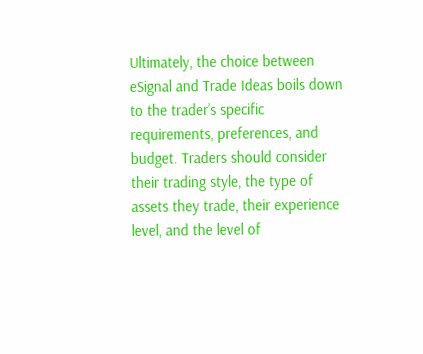Ultimately, the choice between eSignal and Trade Ideas boils down to the trader’s specific requirements, preferences, and budget. Traders should consider their trading style, the type of assets they trade, their experience level, and the level of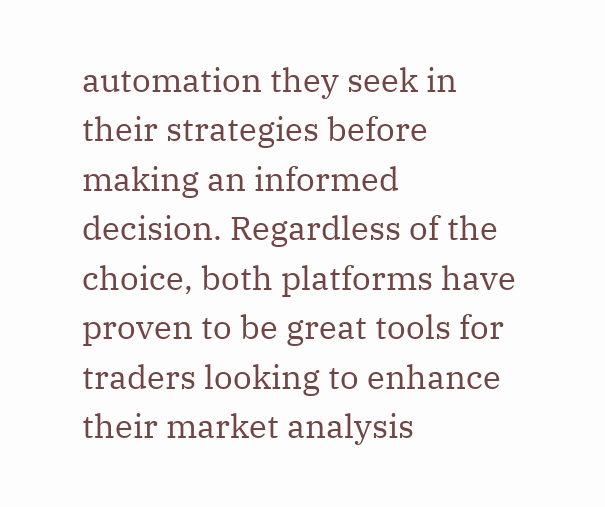automation they seek in their strategies before making an informed decision. Regardless of the choice, both platforms have proven to be great tools for traders looking to enhance their market analysis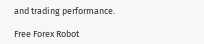and trading performance.

Free Forex Robot